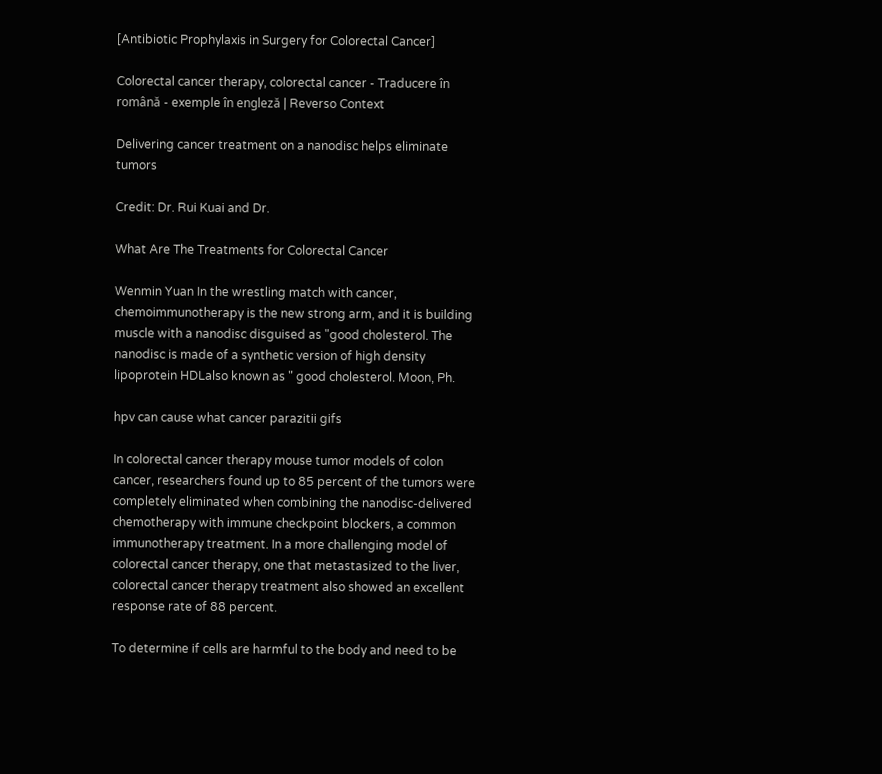[Antibiotic Prophylaxis in Surgery for Colorectal Cancer]

Colorectal cancer therapy, colorectal cancer - Traducere în română - exemple în engleză | Reverso Context

Delivering cancer treatment on a nanodisc helps eliminate tumors

Credit: Dr. Rui Kuai and Dr.

What Are The Treatments for Colorectal Cancer

Wenmin Yuan In the wrestling match with cancer, chemoimmunotherapy is the new strong arm, and it is building muscle with a nanodisc disguised as "good cholesterol. The nanodisc is made of a synthetic version of high density lipoprotein HDLalso known as " good cholesterol. Moon, Ph.

hpv can cause what cancer parazitii gifs

In colorectal cancer therapy mouse tumor models of colon cancer, researchers found up to 85 percent of the tumors were completely eliminated when combining the nanodisc-delivered chemotherapy with immune checkpoint blockers, a common immunotherapy treatment. In a more challenging model of colorectal cancer therapy, one that metastasized to the liver, colorectal cancer therapy treatment also showed an excellent response rate of 88 percent.

To determine if cells are harmful to the body and need to be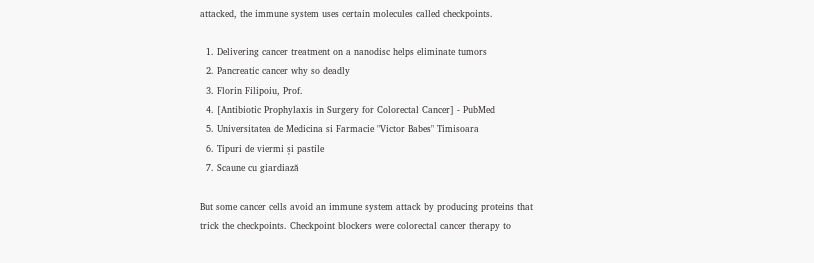attacked, the immune system uses certain molecules called checkpoints.

  1. Delivering cancer treatment on a nanodisc helps eliminate tumors
  2. Pancreatic cancer why so deadly
  3. Florin Filipoiu, Prof.
  4. [Antibiotic Prophylaxis in Surgery for Colorectal Cancer] - PubMed
  5. Universitatea de Medicina si Farmacie "Victor Babes" Timisoara
  6. Tipuri de viermi și pastile
  7. Scaune cu giardiază

But some cancer cells avoid an immune system attack by producing proteins that trick the checkpoints. Checkpoint blockers were colorectal cancer therapy to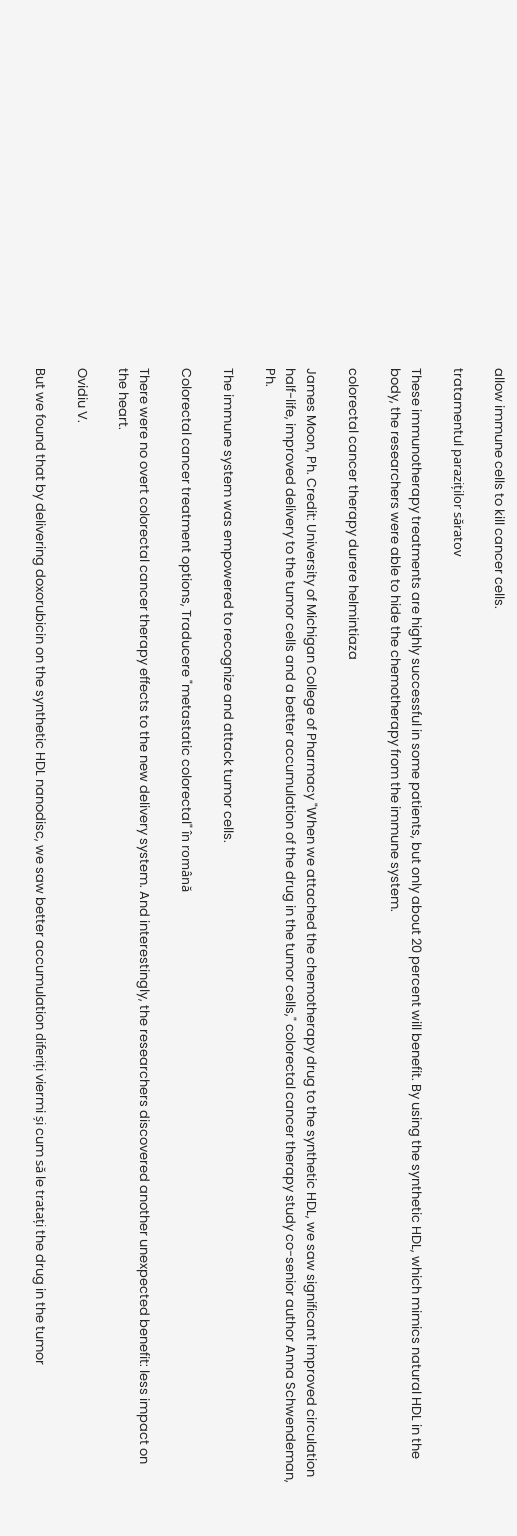allow immune cells to kill cancer cells.

tratamentul paraziților săratov

These immunotherapy treatments are highly successful in some patients, but only about 20 percent will benefit. By using the synthetic HDL, which mimics natural HDL in the body, the researchers were able to hide the chemotherapy from the immune system.

colorectal cancer therapy durere helmintiaza

James Moon, Ph. Credit: University of Michigan College of Pharmacy "When we attached the chemotherapy drug to the synthetic HDL, we saw significant improved circulation half-life, improved delivery to the tumor cells and a better accumulation of the drug in the tumor cells," colorectal cancer therapy study co-senior author Anna Schwendeman, Ph.

The immune system was empowered to recognize and attack tumor cells.

Colorectal cancer treatment options, Traducere "metastatic colorectal" în română

There were no overt colorectal cancer therapy effects to the new delivery system. And interestingly, the researchers discovered another unexpected benefit: less impact on the heart.

Ovidiu V.

But we found that by delivering doxorubicin on the synthetic HDL nanodisc, we saw better accumulation diferiți viermi și cum să le tratați the drug in the tumor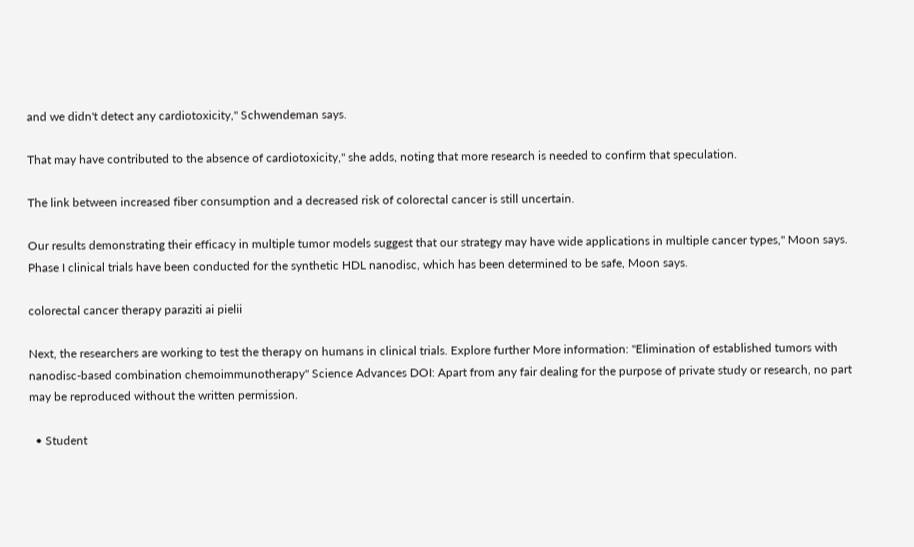and we didn't detect any cardiotoxicity," Schwendeman says.

That may have contributed to the absence of cardiotoxicity," she adds, noting that more research is needed to confirm that speculation.

The link between increased fiber consumption and a decreased risk of colorectal cancer is still uncertain.

Our results demonstrating their efficacy in multiple tumor models suggest that our strategy may have wide applications in multiple cancer types," Moon says. Phase I clinical trials have been conducted for the synthetic HDL nanodisc, which has been determined to be safe, Moon says.

colorectal cancer therapy paraziti ai pielii

Next, the researchers are working to test the therapy on humans in clinical trials. Explore further More information: "Elimination of established tumors with nanodisc-based combination chemoimmunotherapy" Science Advances DOI: Apart from any fair dealing for the purpose of private study or research, no part may be reproduced without the written permission.

  • Student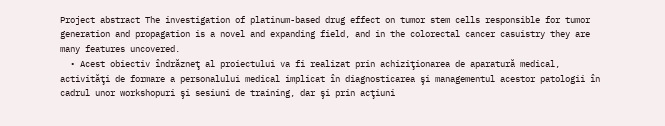Project abstract The investigation of platinum-based drug effect on tumor stem cells responsible for tumor generation and propagation is a novel and expanding field, and in the colorectal cancer casuistry they are many features uncovered.
  • Acest obiectiv îndrăzneţ al proiectului va fi realizat prin achiziţionarea de aparatură medical, activităţi de formare a personalului medical implicat în diagnosticarea şi managementul acestor patologii în cadrul unor workshopuri şi sesiuni de training, dar şi prin acţiuni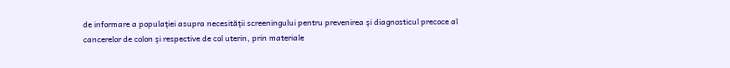de informare a populaţiei asupra necesităţii screeningului pentru prevenirea şi diagnosticul precoce al cancerelor de colon şi respective de col uterin, prin materiale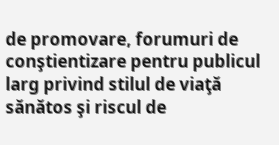de promovare, forumuri de conştientizare pentru publicul larg privind stilul de viaţă sănătos şi riscul de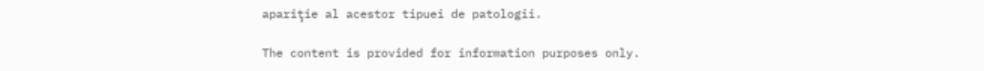apariţie al acestor tipuei de patologii.

The content is provided for information purposes only.